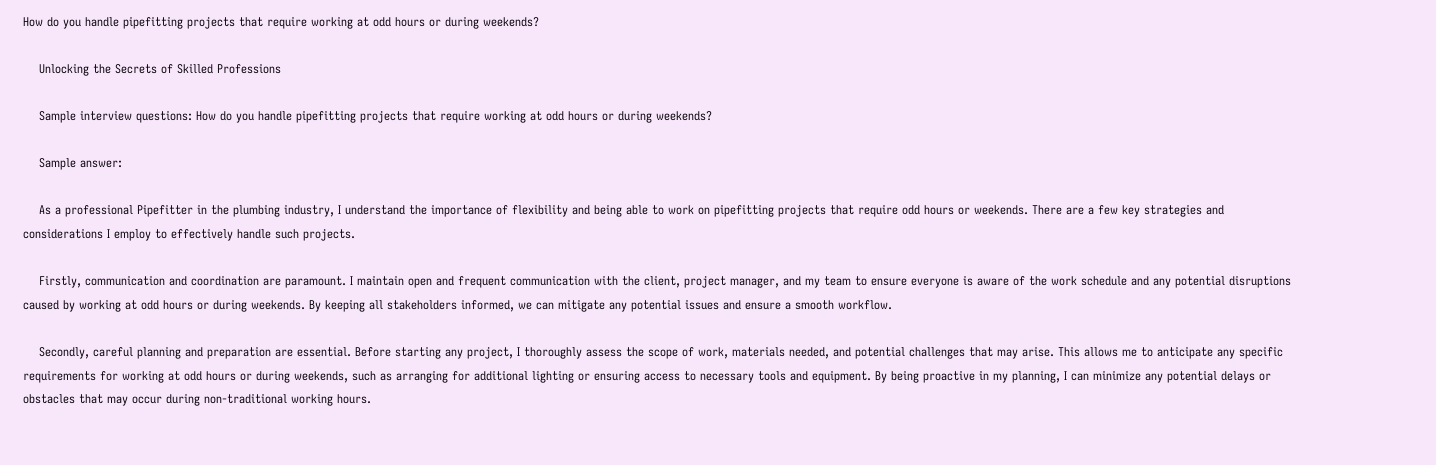How do you handle pipefitting projects that require working at odd hours or during weekends?

    Unlocking the Secrets of Skilled Professions

    Sample interview questions: How do you handle pipefitting projects that require working at odd hours or during weekends?

    Sample answer:

    As a professional Pipefitter in the plumbing industry, I understand the importance of flexibility and being able to work on pipefitting projects that require odd hours or weekends. There are a few key strategies and considerations I employ to effectively handle such projects.

    Firstly, communication and coordination are paramount. I maintain open and frequent communication with the client, project manager, and my team to ensure everyone is aware of the work schedule and any potential disruptions caused by working at odd hours or during weekends. By keeping all stakeholders informed, we can mitigate any potential issues and ensure a smooth workflow.

    Secondly, careful planning and preparation are essential. Before starting any project, I thoroughly assess the scope of work, materials needed, and potential challenges that may arise. This allows me to anticipate any specific requirements for working at odd hours or during weekends, such as arranging for additional lighting or ensuring access to necessary tools and equipment. By being proactive in my planning, I can minimize any potential delays or obstacles that may occur during non-traditional working hours.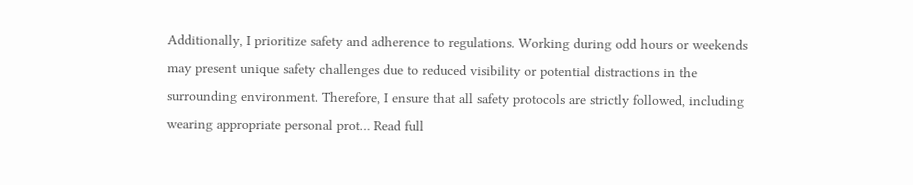Additionally, I prioritize safety and adherence to regulations. Working during odd hours or weekends may present unique safety challenges due to reduced visibility or potential distractions in the surrounding environment. Therefore, I ensure that all safety protocols are strictly followed, including wearing appropriate personal prot… Read full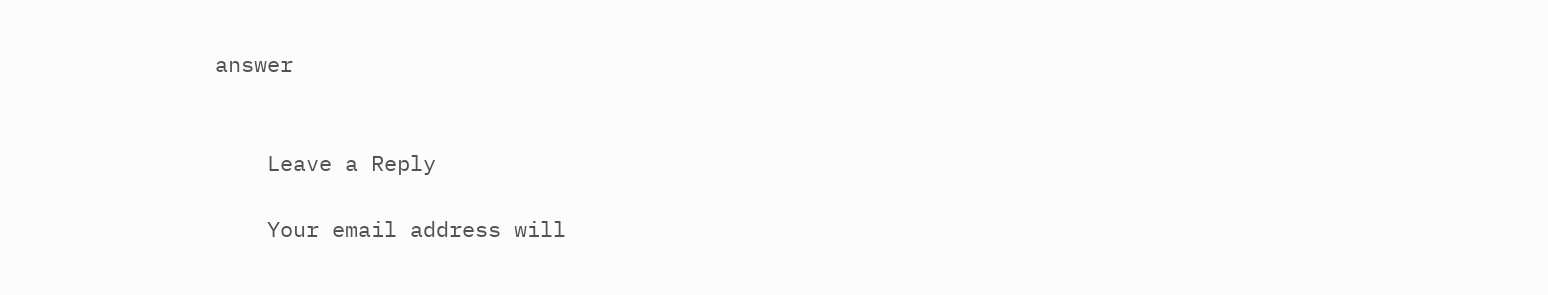answer


    Leave a Reply

    Your email address will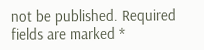not be published. Required fields are marked *